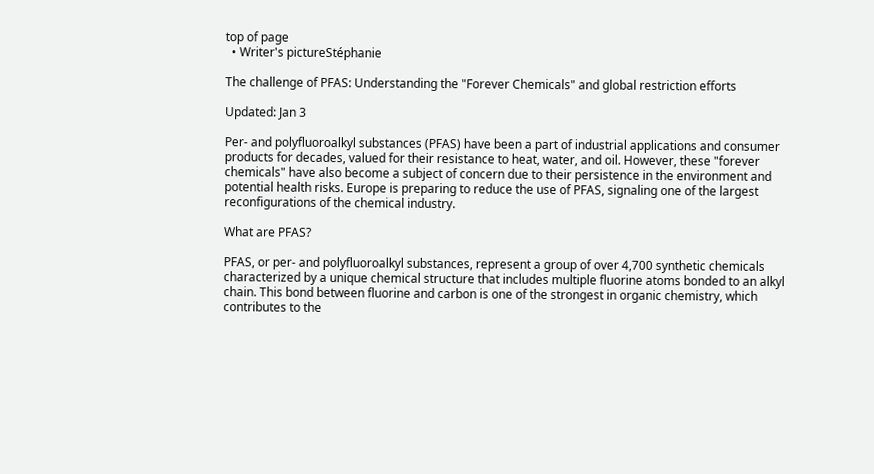top of page
  • Writer's pictureStéphanie

The challenge of PFAS: Understanding the "Forever Chemicals" and global restriction efforts

Updated: Jan 3

Per- and polyfluoroalkyl substances (PFAS) have been a part of industrial applications and consumer products for decades, valued for their resistance to heat, water, and oil. However, these "forever chemicals" have also become a subject of concern due to their persistence in the environment and potential health risks. Europe is preparing to reduce the use of PFAS, signaling one of the largest reconfigurations of the chemical industry.

What are PFAS?

PFAS, or per- and polyfluoroalkyl substances, represent a group of over 4,700 synthetic chemicals characterized by a unique chemical structure that includes multiple fluorine atoms bonded to an alkyl chain. This bond between fluorine and carbon is one of the strongest in organic chemistry, which contributes to the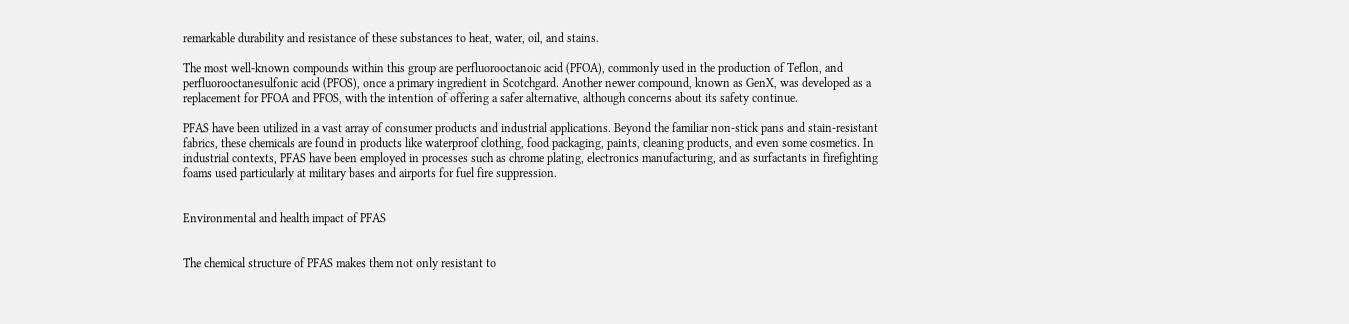remarkable durability and resistance of these substances to heat, water, oil, and stains.

The most well-known compounds within this group are perfluorooctanoic acid (PFOA), commonly used in the production of Teflon, and perfluorooctanesulfonic acid (PFOS), once a primary ingredient in Scotchgard. Another newer compound, known as GenX, was developed as a replacement for PFOA and PFOS, with the intention of offering a safer alternative, although concerns about its safety continue.

PFAS have been utilized in a vast array of consumer products and industrial applications. Beyond the familiar non-stick pans and stain-resistant fabrics, these chemicals are found in products like waterproof clothing, food packaging, paints, cleaning products, and even some cosmetics. In industrial contexts, PFAS have been employed in processes such as chrome plating, electronics manufacturing, and as surfactants in firefighting foams used particularly at military bases and airports for fuel fire suppression.


Environmental and health impact of PFAS


The chemical structure of PFAS makes them not only resistant to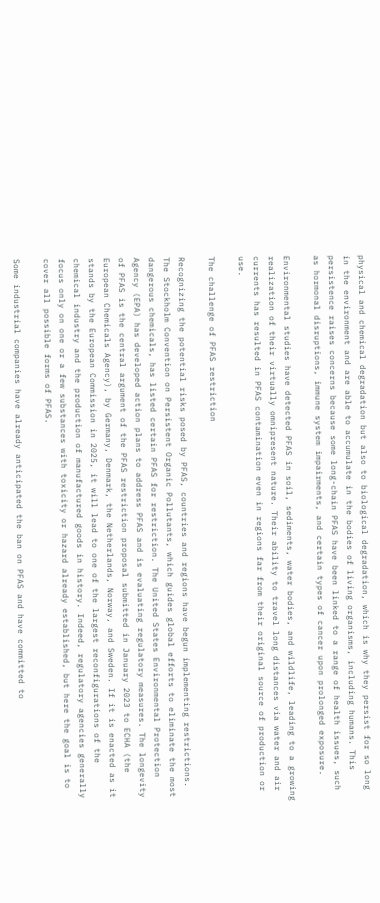physical and chemical degradation but also to biological degradation, which is why they persist for so long in the environment and are able to accumulate in the bodies of living organisms, including humans. This persistence raises concerns because some long-chain PFAS have been linked to a range of health issues, such as hormonal disruptions, immune system impairments, and certain types of cancer upon prolonged exposure.

Environmental studies have detected PFAS in soil, sediments, water bodies, and wildlife, leading to a growing realization of their virtually omnipresent nature. Their ability to travel long distances via water and air currents has resulted in PFAS contamination even in regions far from their original source of production or use.

The challenge of PFAS restriction

Recognizing the potential risks posed by PFAS, countries and regions have begun implementing restrictions. The Stockholm Convention on Persistent Organic Pollutants, which guides global efforts to eliminate the most dangerous chemicals, has listed certain PFAS for restriction. The United States Environmental Protection Agency (EPA) has developed action plans to address PFAS and is evaluating regulatory measures. The longevity of PFAS is the central argument of the PFAS restriction proposal submitted in January 2023 to ECHA (the European Chemicals Agency), by Germany, Denmark, the Netherlands, Norway, and Sweden. If it is enacted as it stands by the European Commission in 2025, it will lead to one of the largest reconfigurations of the chemical industry and the production of manufactured goods in history. Indeed, regulatory agencies generally focus only on one or a few substances with toxicity or hazard already established, but here the goal is to cover all possible forms of PFAS.

Some industrial companies have already anticipated the ban on PFAS and have committed to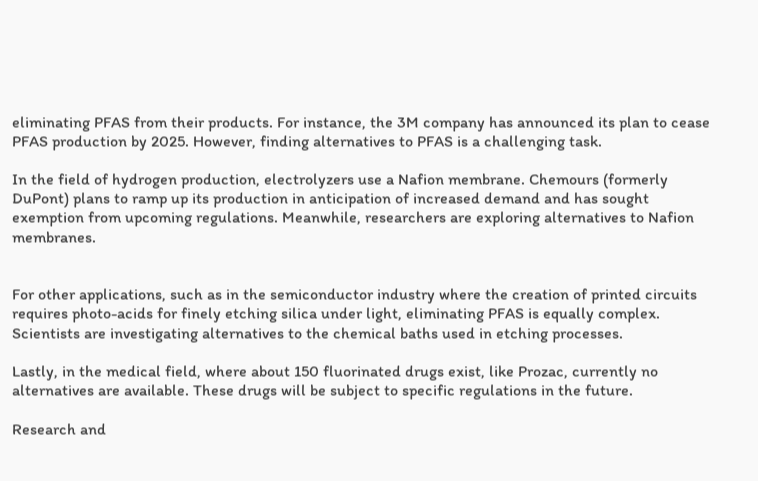eliminating PFAS from their products. For instance, the 3M company has announced its plan to cease PFAS production by 2025. However, finding alternatives to PFAS is a challenging task.

In the field of hydrogen production, electrolyzers use a Nafion membrane. Chemours (formerly DuPont) plans to ramp up its production in anticipation of increased demand and has sought exemption from upcoming regulations. Meanwhile, researchers are exploring alternatives to Nafion membranes.


For other applications, such as in the semiconductor industry where the creation of printed circuits requires photo-acids for finely etching silica under light, eliminating PFAS is equally complex. Scientists are investigating alternatives to the chemical baths used in etching processes.

Lastly, in the medical field, where about 150 fluorinated drugs exist, like Prozac, currently no alternatives are available. These drugs will be subject to specific regulations in the future.

Research and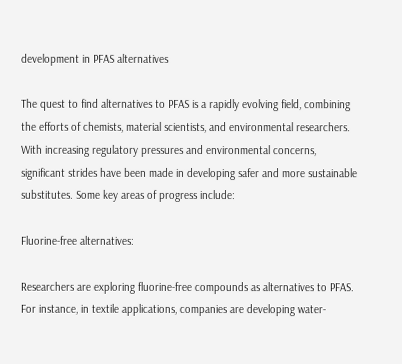development in PFAS alternatives

The quest to find alternatives to PFAS is a rapidly evolving field, combining the efforts of chemists, material scientists, and environmental researchers. With increasing regulatory pressures and environmental concerns, significant strides have been made in developing safer and more sustainable substitutes. Some key areas of progress include:

Fluorine-free alternatives:

Researchers are exploring fluorine-free compounds as alternatives to PFAS. For instance, in textile applications, companies are developing water-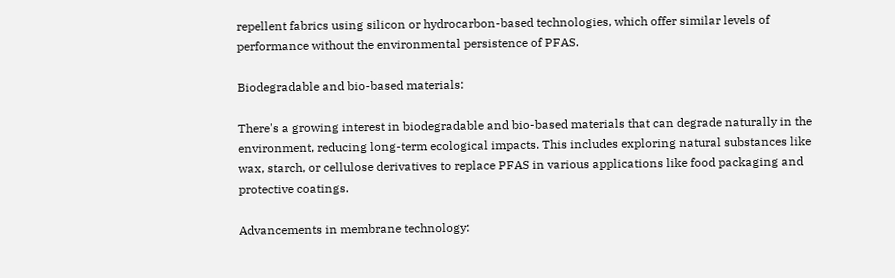repellent fabrics using silicon or hydrocarbon-based technologies, which offer similar levels of performance without the environmental persistence of PFAS.

Biodegradable and bio-based materials:

There's a growing interest in biodegradable and bio-based materials that can degrade naturally in the environment, reducing long-term ecological impacts. This includes exploring natural substances like wax, starch, or cellulose derivatives to replace PFAS in various applications like food packaging and protective coatings.

Advancements in membrane technology: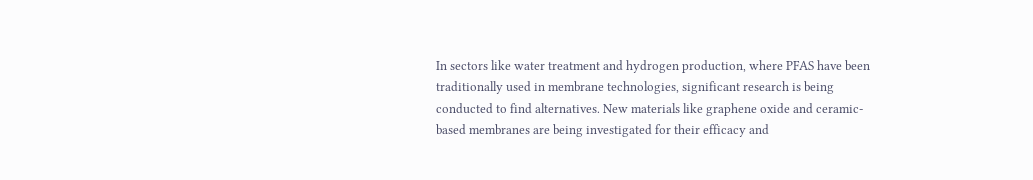In sectors like water treatment and hydrogen production, where PFAS have been traditionally used in membrane technologies, significant research is being conducted to find alternatives. New materials like graphene oxide and ceramic-based membranes are being investigated for their efficacy and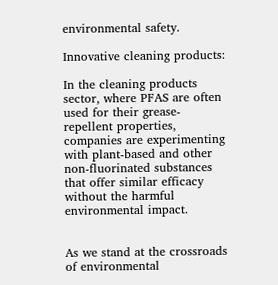environmental safety.

Innovative cleaning products:

In the cleaning products sector, where PFAS are often used for their grease-repellent properties, companies are experimenting with plant-based and other non-fluorinated substances that offer similar efficacy without the harmful environmental impact.


As we stand at the crossroads of environmental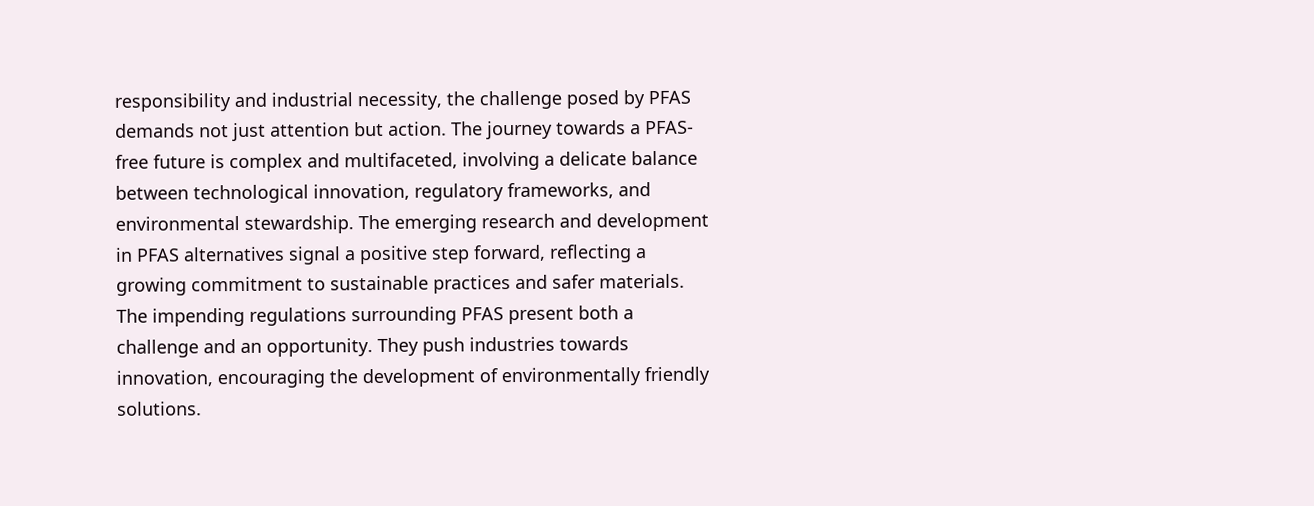responsibility and industrial necessity, the challenge posed by PFAS demands not just attention but action. The journey towards a PFAS-free future is complex and multifaceted, involving a delicate balance between technological innovation, regulatory frameworks, and environmental stewardship. The emerging research and development in PFAS alternatives signal a positive step forward, reflecting a growing commitment to sustainable practices and safer materials. The impending regulations surrounding PFAS present both a challenge and an opportunity. They push industries towards innovation, encouraging the development of environmentally friendly solutions.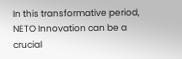In this transformative period, NETO Innovation can be a crucial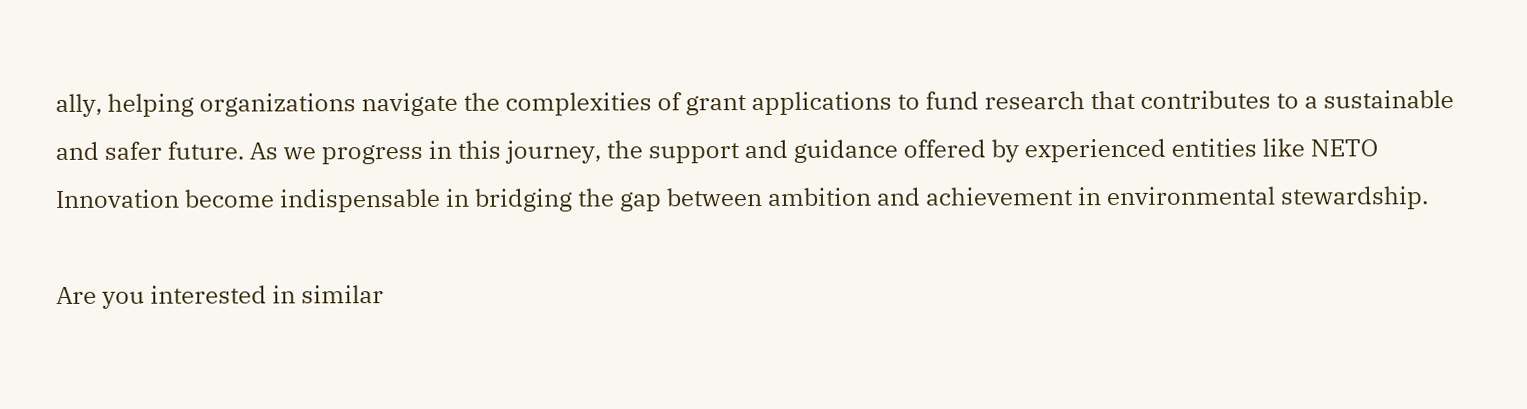ally, helping organizations navigate the complexities of grant applications to fund research that contributes to a sustainable and safer future. As we progress in this journey, the support and guidance offered by experienced entities like NETO Innovation become indispensable in bridging the gap between ambition and achievement in environmental stewardship.

Are you interested in similar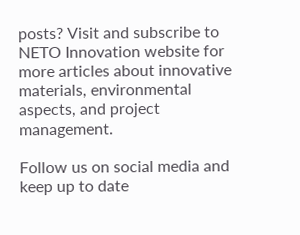posts? Visit and subscribe to NETO Innovation website for more articles about innovative materials, environmental aspects, and project management.

Follow us on social media and keep up to date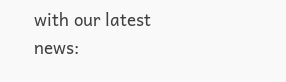with our latest news: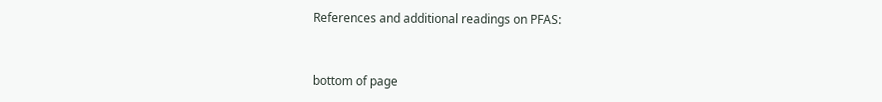References and additional readings on PFAS:


bottom of page